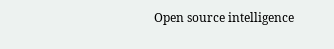Open source intelligence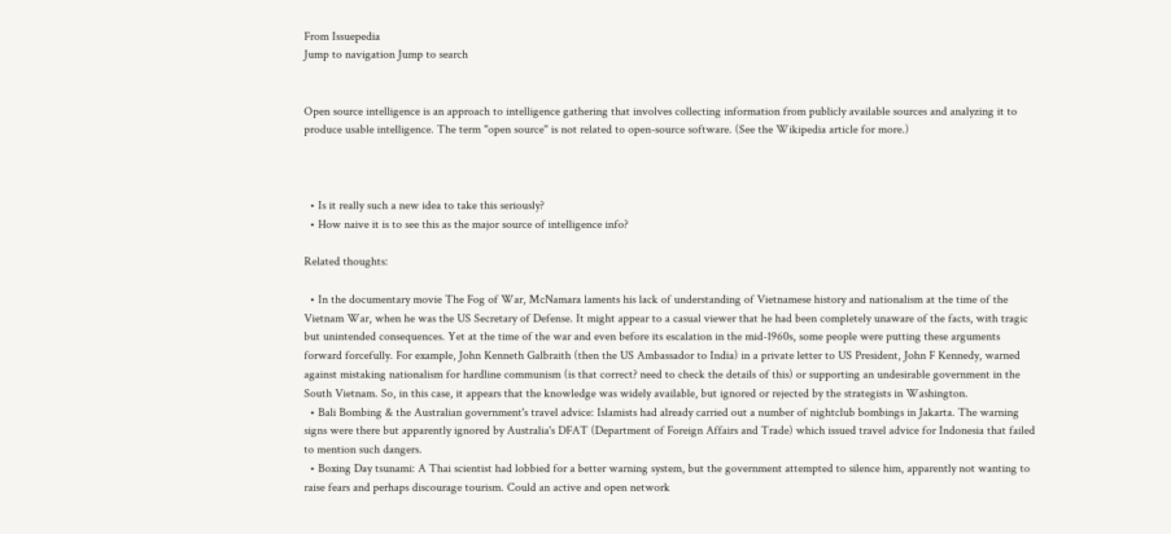From Issuepedia
Jump to navigation Jump to search


Open source intelligence is an approach to intelligence gathering that involves collecting information from publicly available sources and analyzing it to produce usable intelligence. The term "open source" is not related to open-source software. (See the Wikipedia article for more.)



  • Is it really such a new idea to take this seriously?
  • How naive it is to see this as the major source of intelligence info?

Related thoughts:

  • In the documentary movie The Fog of War, McNamara laments his lack of understanding of Vietnamese history and nationalism at the time of the Vietnam War, when he was the US Secretary of Defense. It might appear to a casual viewer that he had been completely unaware of the facts, with tragic but unintended consequences. Yet at the time of the war and even before its escalation in the mid-1960s, some people were putting these arguments forward forcefully. For example, John Kenneth Galbraith (then the US Ambassador to India) in a private letter to US President, John F Kennedy, warned against mistaking nationalism for hardline communism (is that correct? need to check the details of this) or supporting an undesirable government in the South Vietnam. So, in this case, it appears that the knowledge was widely available, but ignored or rejected by the strategists in Washington.
  • Bali Bombing & the Australian government's travel advice: Islamists had already carried out a number of nightclub bombings in Jakarta. The warning signs were there but apparently ignored by Australia's DFAT (Department of Foreign Affairs and Trade) which issued travel advice for Indonesia that failed to mention such dangers.
  • Boxing Day tsunami: A Thai scientist had lobbied for a better warning system, but the government attempted to silence him, apparently not wanting to raise fears and perhaps discourage tourism. Could an active and open network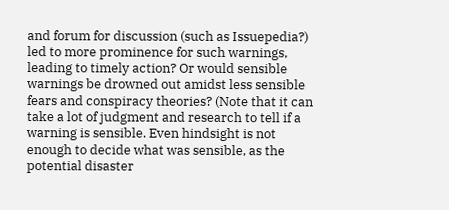and forum for discussion (such as Issuepedia?) led to more prominence for such warnings, leading to timely action? Or would sensible warnings be drowned out amidst less sensible fears and conspiracy theories? (Note that it can take a lot of judgment and research to tell if a warning is sensible. Even hindsight is not enough to decide what was sensible, as the potential disaster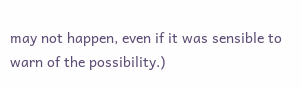may not happen, even if it was sensible to warn of the possibility.)